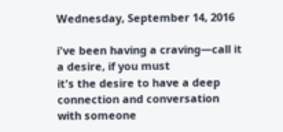Wednesday, September 14, 2016

i've been having a craving—call it a desire, if you must
it's the desire to have a deep connection and conversation with someone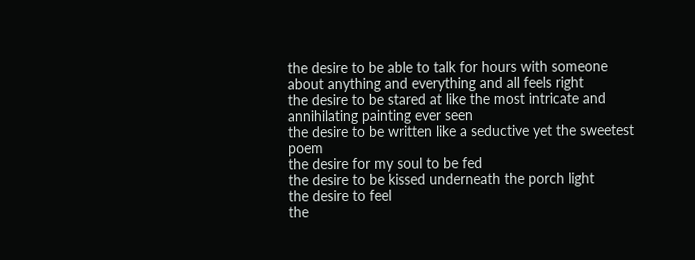the desire to be able to talk for hours with someone about anything and everything and all feels right
the desire to be stared at like the most intricate and annihilating painting ever seen
the desire to be written like a seductive yet the sweetest poem
the desire for my soul to be fed
the desire to be kissed underneath the porch light
the desire to feel
the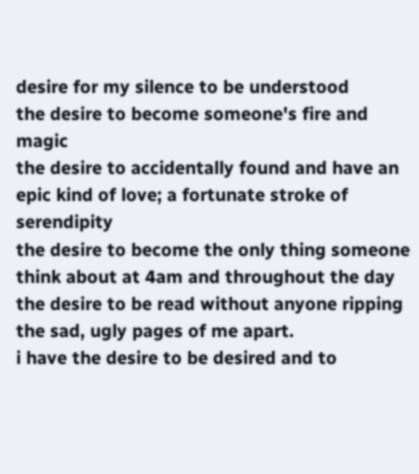desire for my silence to be understood
the desire to become someone's fire and magic
the desire to accidentally found and have an epic kind of love; a fortunate stroke of serendipity
the desire to become the only thing someone think about at 4am and throughout the day
the desire to be read without anyone ripping the sad, ugly pages of me apart.
i have the desire to be desired and to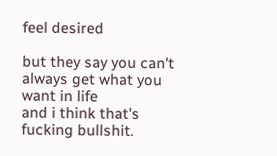feel desired

but they say you can't always get what you want in life
and i think that's fucking bullshit.